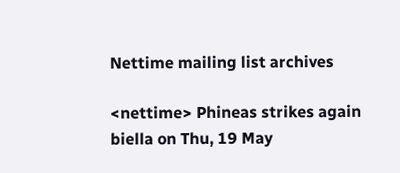Nettime mailing list archives

<nettime> Phineas strikes again
biella on Thu, 19 May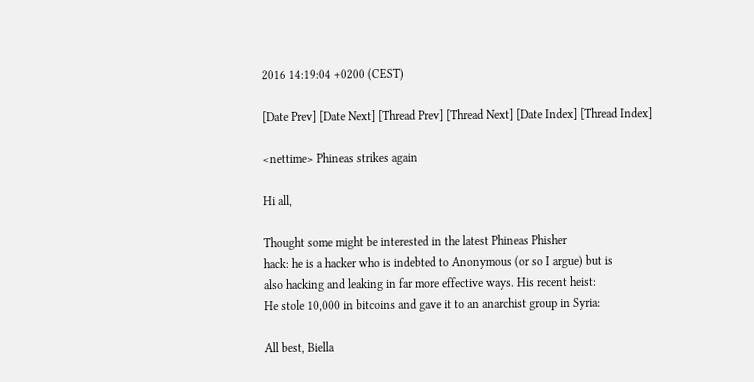2016 14:19:04 +0200 (CEST)

[Date Prev] [Date Next] [Thread Prev] [Thread Next] [Date Index] [Thread Index]

<nettime> Phineas strikes again

Hi all,

Thought some might be interested in the latest Phineas Phisher
hack: he is a hacker who is indebted to Anonymous (or so I argue) but is
also hacking and leaking in far more effective ways. His recent heist:
He stole 10,000 in bitcoins and gave it to an anarchist group in Syria:

All best, Biella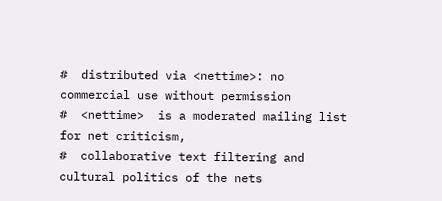#  distributed via <nettime>: no commercial use without permission
#  <nettime>  is a moderated mailing list for net criticism,
#  collaborative text filtering and cultural politics of the nets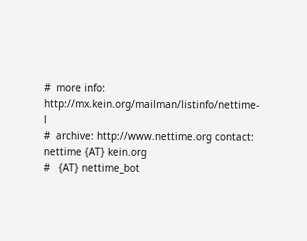#  more info: http://mx.kein.org/mailman/listinfo/nettime-l
#  archive: http://www.nettime.org contact: nettime {AT} kein.org
#   {AT} nettime_bot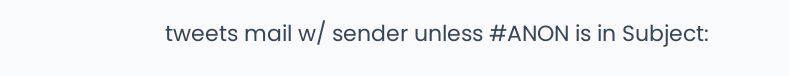tweets mail w/ sender unless #ANON is in Subject: